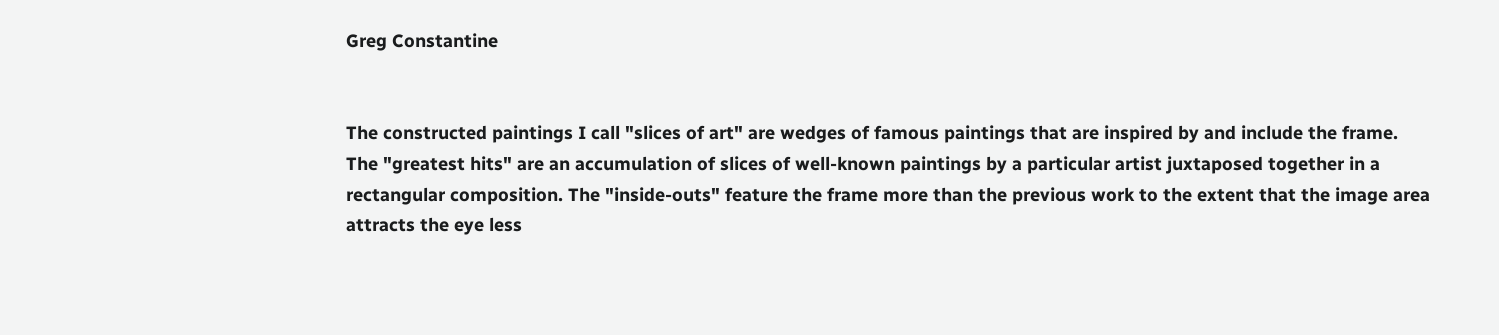Greg Constantine


The constructed paintings I call "slices of art" are wedges of famous paintings that are inspired by and include the frame. The "greatest hits" are an accumulation of slices of well-known paintings by a particular artist juxtaposed together in a rectangular composition. The "inside-outs" feature the frame more than the previous work to the extent that the image area attracts the eye less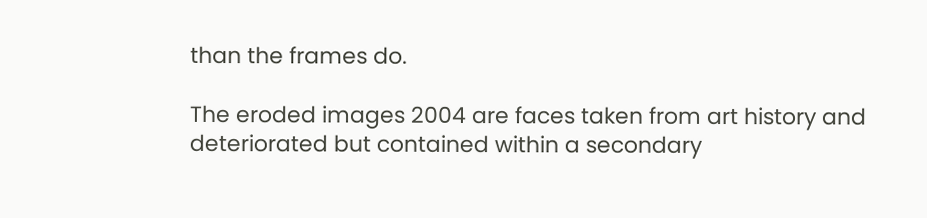than the frames do.

The eroded images 2004 are faces taken from art history and deteriorated but contained within a secondary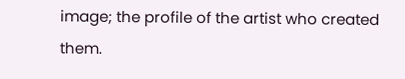image; the profile of the artist who created them.